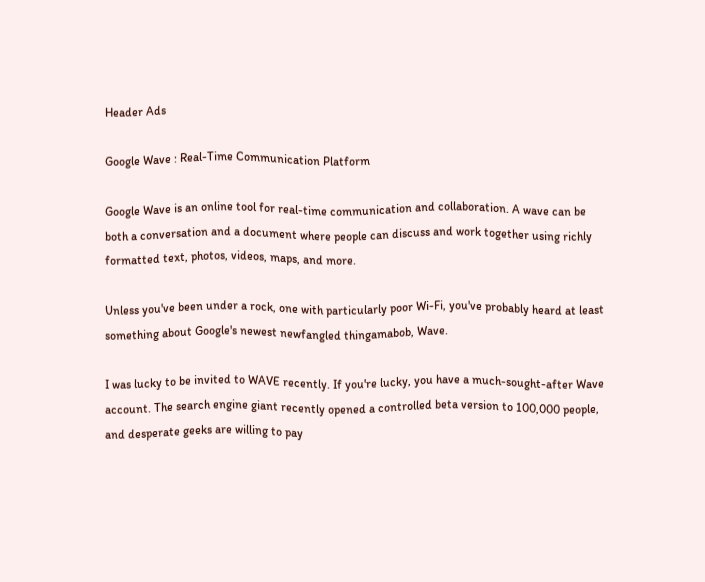Header Ads

Google Wave : Real-Time Communication Platform

Google Wave is an online tool for real-time communication and collaboration. A wave can be both a conversation and a document where people can discuss and work together using richly formatted text, photos, videos, maps, and more.

Unless you've been under a rock, one with particularly poor Wi-Fi, you've probably heard at least something about Google's newest newfangled thingamabob, Wave.

I was lucky to be invited to WAVE recently. If you're lucky, you have a much-sought-after Wave account. The search engine giant recently opened a controlled beta version to 100,000 people, and desperate geeks are willing to pay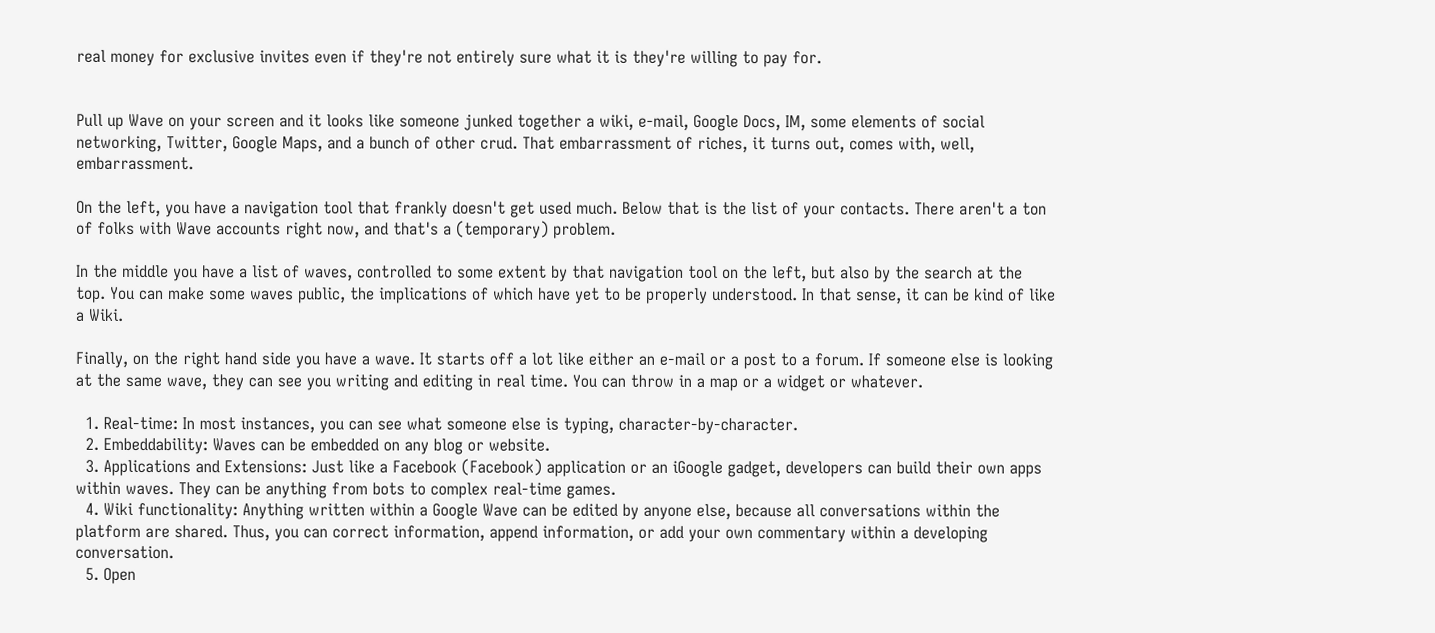real money for exclusive invites even if they're not entirely sure what it is they're willing to pay for.


Pull up Wave on your screen and it looks like someone junked together a wiki, e-mail, Google Docs, IM, some elements of social networking, Twitter, Google Maps, and a bunch of other crud. That embarrassment of riches, it turns out, comes with, well, embarrassment.

On the left, you have a navigation tool that frankly doesn't get used much. Below that is the list of your contacts. There aren't a ton of folks with Wave accounts right now, and that's a (temporary) problem.

In the middle you have a list of waves, controlled to some extent by that navigation tool on the left, but also by the search at the top. You can make some waves public, the implications of which have yet to be properly understood. In that sense, it can be kind of like a Wiki.

Finally, on the right hand side you have a wave. It starts off a lot like either an e-mail or a post to a forum. If someone else is looking at the same wave, they can see you writing and editing in real time. You can throw in a map or a widget or whatever.

  1. Real-time: In most instances, you can see what someone else is typing, character-by-character.
  2. Embeddability: Waves can be embedded on any blog or website.
  3. Applications and Extensions: Just like a Facebook (Facebook) application or an iGoogle gadget, developers can build their own apps within waves. They can be anything from bots to complex real-time games.
  4. Wiki functionality: Anything written within a Google Wave can be edited by anyone else, because all conversations within the platform are shared. Thus, you can correct information, append information, or add your own commentary within a developing conversation.
  5. Open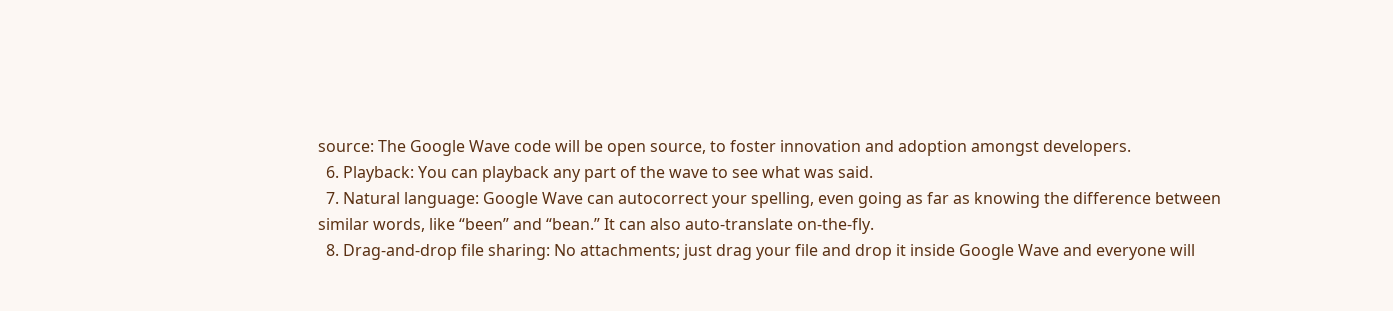source: The Google Wave code will be open source, to foster innovation and adoption amongst developers.
  6. Playback: You can playback any part of the wave to see what was said.
  7. Natural language: Google Wave can autocorrect your spelling, even going as far as knowing the difference between similar words, like “been” and “bean.” It can also auto-translate on-the-fly.
  8. Drag-and-drop file sharing: No attachments; just drag your file and drop it inside Google Wave and everyone will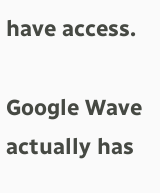have access.

Google Wave actually has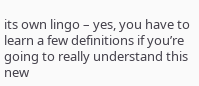its own lingo – yes, you have to learn a few definitions if you’re going to really understand this new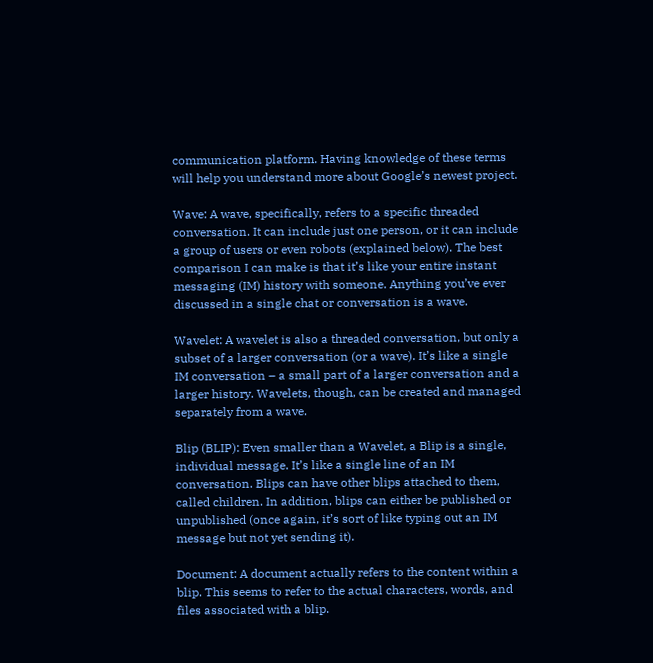communication platform. Having knowledge of these terms will help you understand more about Google’s newest project.

Wave: A wave, specifically, refers to a specific threaded conversation. It can include just one person, or it can include a group of users or even robots (explained below). The best comparison I can make is that it’s like your entire instant messaging (IM) history with someone. Anything you’ve ever discussed in a single chat or conversation is a wave.

Wavelet: A wavelet is also a threaded conversation, but only a subset of a larger conversation (or a wave). It’s like a single IM conversation – a small part of a larger conversation and a larger history. Wavelets, though, can be created and managed separately from a wave.

Blip (BLIP): Even smaller than a Wavelet, a Blip is a single, individual message. It’s like a single line of an IM conversation. Blips can have other blips attached to them, called children. In addition, blips can either be published or unpublished (once again, it’s sort of like typing out an IM message but not yet sending it).

Document: A document actually refers to the content within a blip. This seems to refer to the actual characters, words, and files associated with a blip.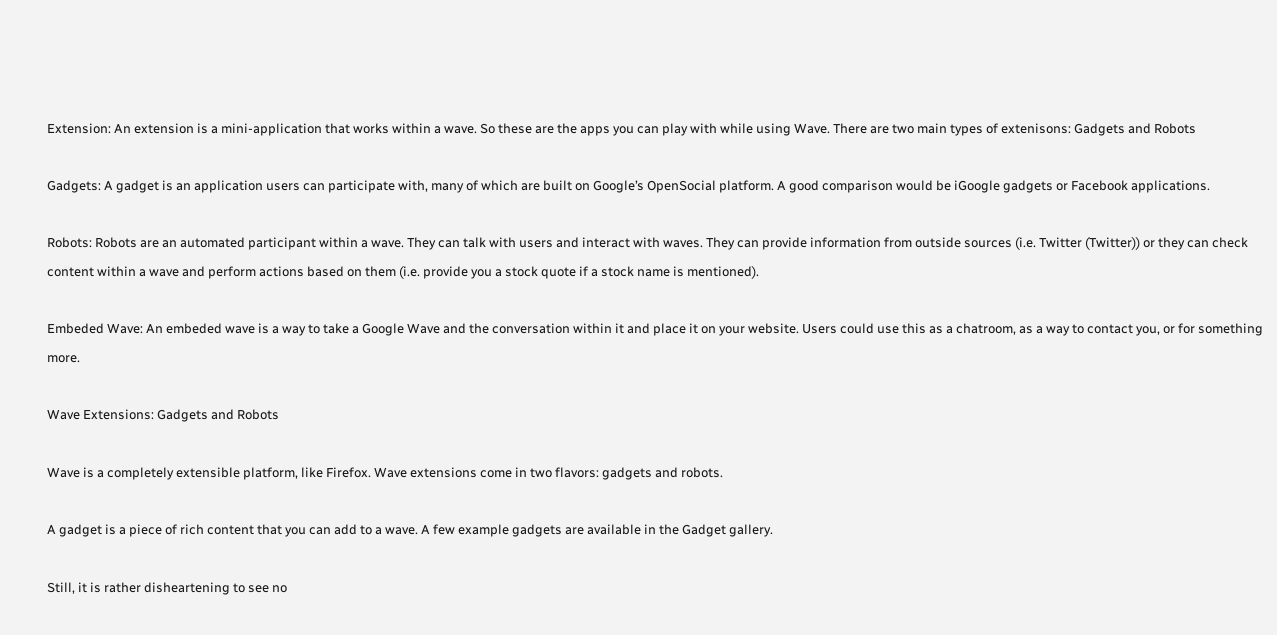Extension: An extension is a mini-application that works within a wave. So these are the apps you can play with while using Wave. There are two main types of extenisons: Gadgets and Robots

Gadgets: A gadget is an application users can participate with, many of which are built on Google’s OpenSocial platform. A good comparison would be iGoogle gadgets or Facebook applications.

Robots: Robots are an automated participant within a wave. They can talk with users and interact with waves. They can provide information from outside sources (i.e. Twitter (Twitter)) or they can check content within a wave and perform actions based on them (i.e. provide you a stock quote if a stock name is mentioned).

Embeded Wave: An embeded wave is a way to take a Google Wave and the conversation within it and place it on your website. Users could use this as a chatroom, as a way to contact you, or for something more.

Wave Extensions: Gadgets and Robots

Wave is a completely extensible platform, like Firefox. Wave extensions come in two flavors: gadgets and robots.

A gadget is a piece of rich content that you can add to a wave. A few example gadgets are available in the Gadget gallery.

Still, it is rather disheartening to see no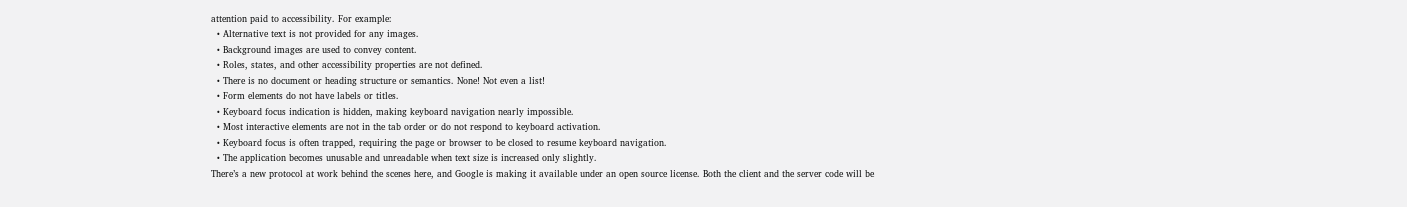attention paid to accessibility. For example:
  • Alternative text is not provided for any images.
  • Background images are used to convey content.
  • Roles, states, and other accessibility properties are not defined.
  • There is no document or heading structure or semantics. None! Not even a list!
  • Form elements do not have labels or titles.
  • Keyboard focus indication is hidden, making keyboard navigation nearly impossible.
  • Most interactive elements are not in the tab order or do not respond to keyboard activation.
  • Keyboard focus is often trapped, requiring the page or browser to be closed to resume keyboard navigation.
  • The application becomes unusable and unreadable when text size is increased only slightly.
There’s a new protocol at work behind the scenes here, and Google is making it available under an open source license. Both the client and the server code will be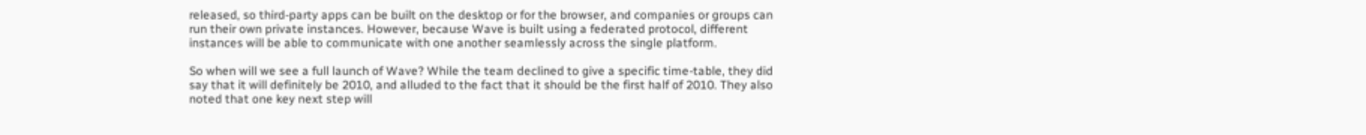released, so third-party apps can be built on the desktop or for the browser, and companies or groups can run their own private instances. However, because Wave is built using a federated protocol, different instances will be able to communicate with one another seamlessly across the single platform.

So when will we see a full launch of Wave? While the team declined to give a specific time-table, they did say that it will definitely be 2010, and alluded to the fact that it should be the first half of 2010. They also noted that one key next step will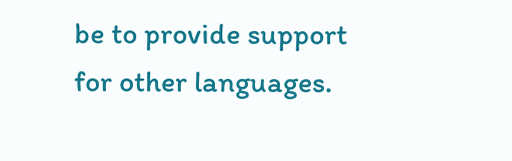be to provide support for other languages.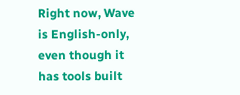Right now, Wave is English-only, even though it has tools built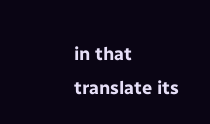in that translate its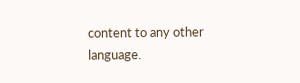content to any other language.